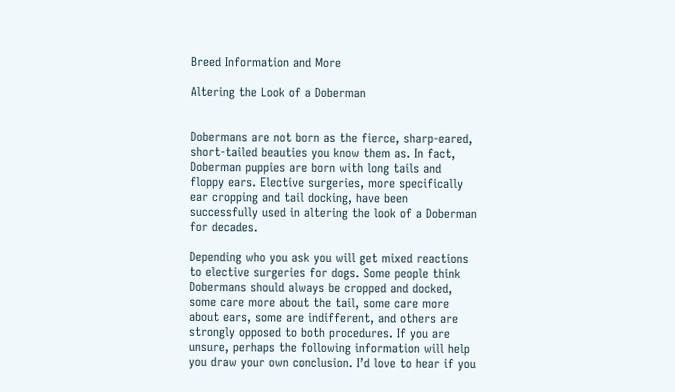Breed Information and More

Altering the Look of a Doberman


Dobermans are not born as the fierce, sharp-eared, short-tailed beauties you know them as. In fact, Doberman puppies are born with long tails and floppy ears. Elective surgeries, more specifically ear cropping and tail docking, have been successfully used in altering the look of a Doberman for decades.

Depending who you ask you will get mixed reactions to elective surgeries for dogs. Some people think Dobermans should always be cropped and docked, some care more about the tail, some care more about ears, some are indifferent, and others are strongly opposed to both procedures. If you are unsure, perhaps the following information will help you draw your own conclusion. I’d love to hear if you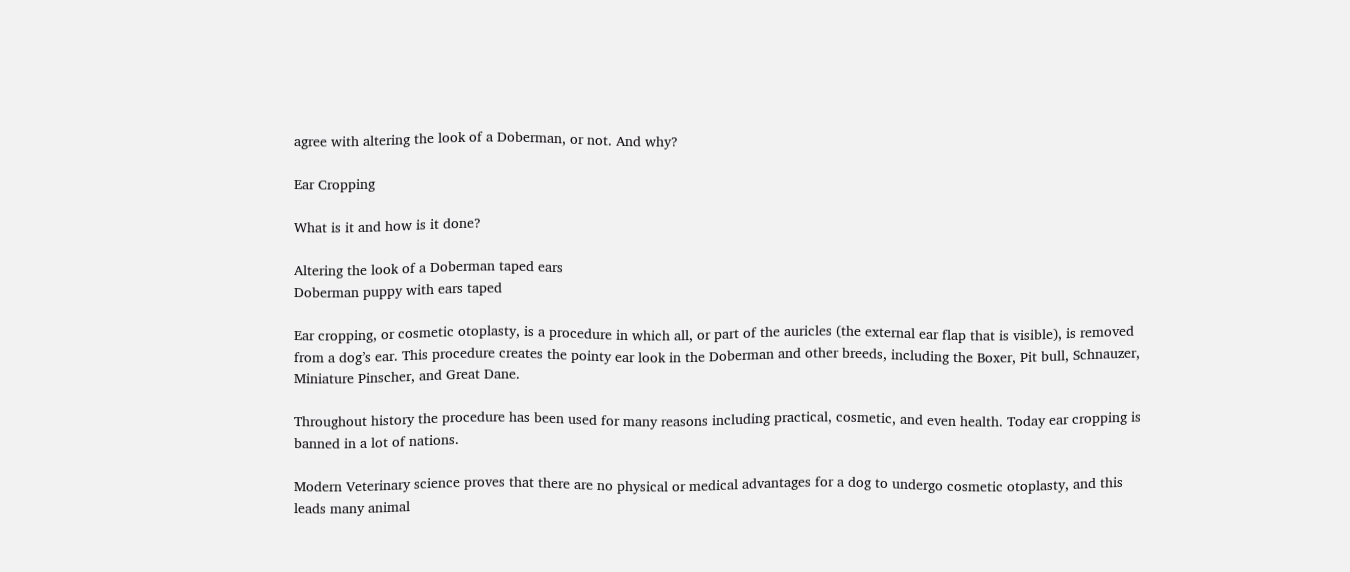agree with altering the look of a Doberman, or not. And why?

Ear Cropping

What is it and how is it done?

Altering the look of a Doberman taped ears
Doberman puppy with ears taped

Ear cropping, or cosmetic otoplasty, is a procedure in which all, or part of the auricles (the external ear flap that is visible), is removed from a dog’s ear. This procedure creates the pointy ear look in the Doberman and other breeds, including the Boxer, Pit bull, Schnauzer, Miniature Pinscher, and Great Dane.

Throughout history the procedure has been used for many reasons including practical, cosmetic, and even health. Today ear cropping is banned in a lot of nations.

Modern Veterinary science proves that there are no physical or medical advantages for a dog to undergo cosmetic otoplasty, and this leads many animal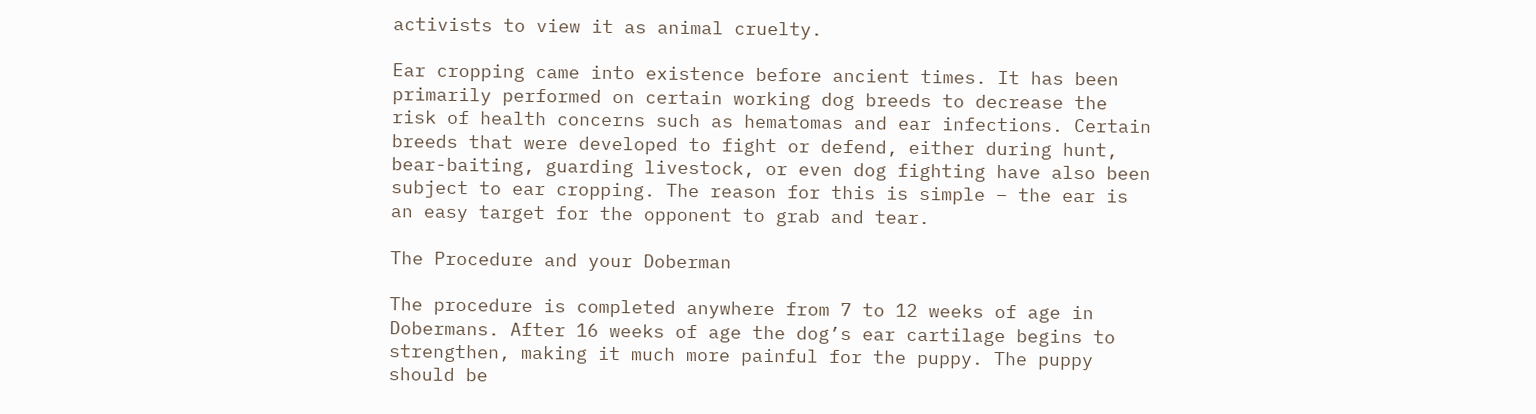activists to view it as animal cruelty.

Ear cropping came into existence before ancient times. It has been primarily performed on certain working dog breeds to decrease the risk of health concerns such as hematomas and ear infections. Certain breeds that were developed to fight or defend, either during hunt, bear-baiting, guarding livestock, or even dog fighting have also been subject to ear cropping. The reason for this is simple – the ear is an easy target for the opponent to grab and tear.

The Procedure and your Doberman

The procedure is completed anywhere from 7 to 12 weeks of age in Dobermans. After 16 weeks of age the dog’s ear cartilage begins to strengthen, making it much more painful for the puppy. The puppy should be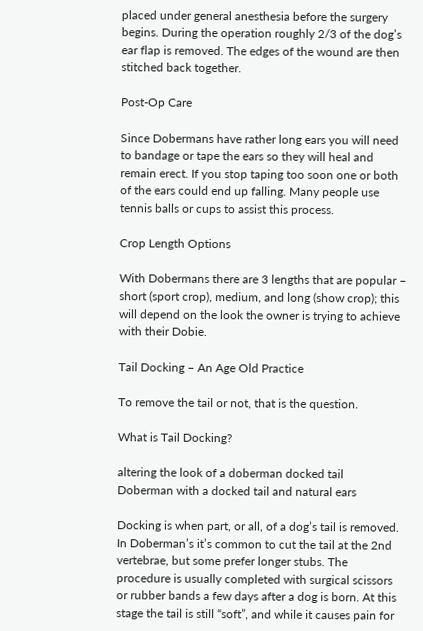placed under general anesthesia before the surgery begins. During the operation roughly 2/3 of the dog’s ear flap is removed. The edges of the wound are then stitched back together.

Post-Op Care

Since Dobermans have rather long ears you will need to bandage or tape the ears so they will heal and remain erect. If you stop taping too soon one or both of the ears could end up falling. Many people use tennis balls or cups to assist this process.

Crop Length Options

With Dobermans there are 3 lengths that are popular – short (sport crop), medium, and long (show crop); this will depend on the look the owner is trying to achieve with their Dobie.

Tail Docking – An Age Old Practice

To remove the tail or not, that is the question.

What is Tail Docking?

altering the look of a doberman docked tail
Doberman with a docked tail and natural ears

Docking is when part, or all, of a dog’s tail is removed. In Doberman’s it’s common to cut the tail at the 2nd vertebrae, but some prefer longer stubs. The procedure is usually completed with surgical scissors or rubber bands a few days after a dog is born. At this stage the tail is still “soft”, and while it causes pain for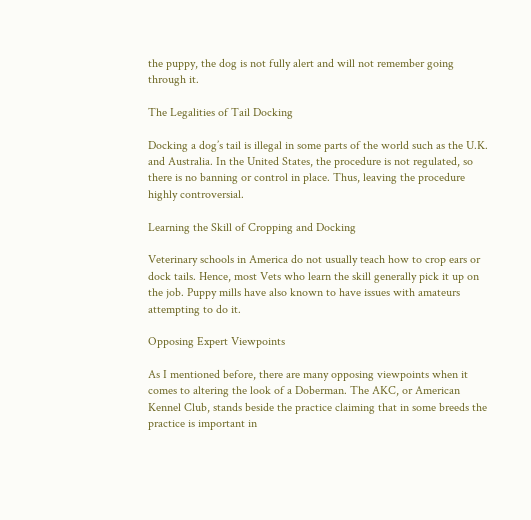the puppy, the dog is not fully alert and will not remember going through it.

The Legalities of Tail Docking

Docking a dog’s tail is illegal in some parts of the world such as the U.K. and Australia. In the United States, the procedure is not regulated, so there is no banning or control in place. Thus, leaving the procedure highly controversial.

Learning the Skill of Cropping and Docking

Veterinary schools in America do not usually teach how to crop ears or dock tails. Hence, most Vets who learn the skill generally pick it up on the job. Puppy mills have also known to have issues with amateurs attempting to do it.

Opposing Expert Viewpoints

As I mentioned before, there are many opposing viewpoints when it comes to altering the look of a Doberman. The AKC, or American Kennel Club, stands beside the practice claiming that in some breeds the practice is important in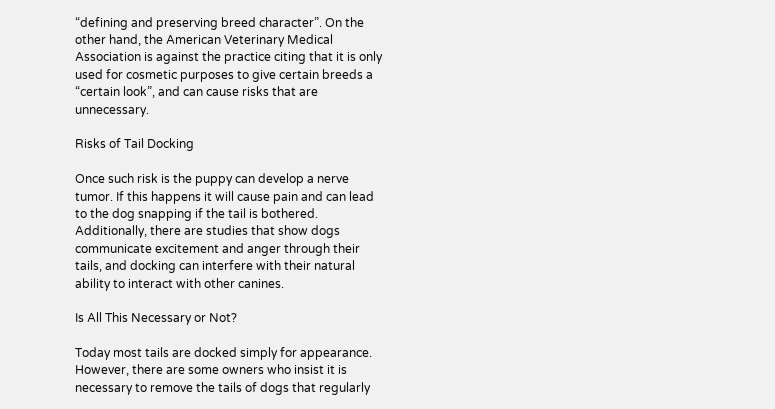“defining and preserving breed character”. On the other hand, the American Veterinary Medical Association is against the practice citing that it is only used for cosmetic purposes to give certain breeds a “certain look”, and can cause risks that are unnecessary.

Risks of Tail Docking

Once such risk is the puppy can develop a nerve tumor. If this happens it will cause pain and can lead to the dog snapping if the tail is bothered. Additionally, there are studies that show dogs communicate excitement and anger through their tails, and docking can interfere with their natural ability to interact with other canines.

Is All This Necessary or Not?

Today most tails are docked simply for appearance. However, there are some owners who insist it is necessary to remove the tails of dogs that regularly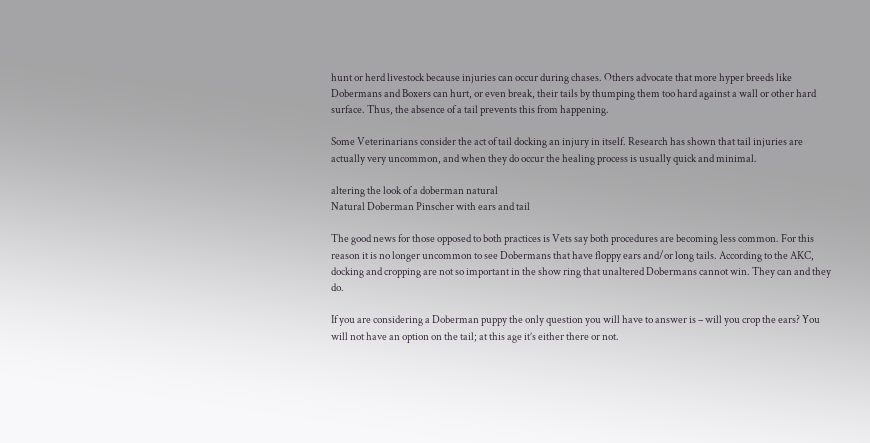hunt or herd livestock because injuries can occur during chases. Others advocate that more hyper breeds like Dobermans and Boxers can hurt, or even break, their tails by thumping them too hard against a wall or other hard surface. Thus, the absence of a tail prevents this from happening.

Some Veterinarians consider the act of tail docking an injury in itself. Research has shown that tail injuries are actually very uncommon, and when they do occur the healing process is usually quick and minimal.

altering the look of a doberman natural
Natural Doberman Pinscher with ears and tail

The good news for those opposed to both practices is Vets say both procedures are becoming less common. For this reason it is no longer uncommon to see Dobermans that have floppy ears and/or long tails. According to the AKC, docking and cropping are not so important in the show ring that unaltered Dobermans cannot win. They can and they do.

If you are considering a Doberman puppy the only question you will have to answer is – will you crop the ears? You will not have an option on the tail; at this age it’s either there or not.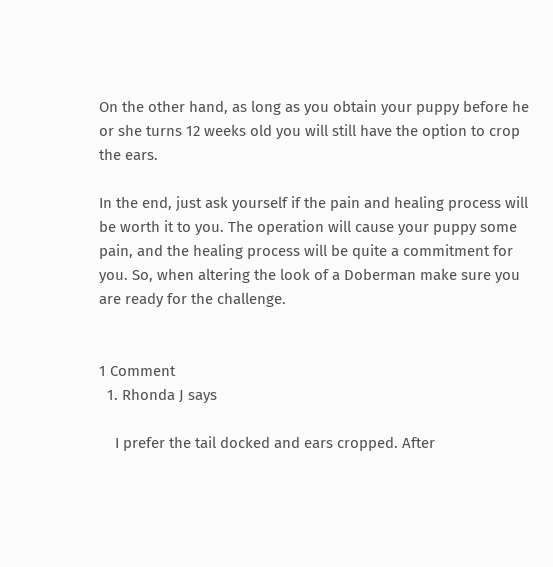On the other hand, as long as you obtain your puppy before he or she turns 12 weeks old you will still have the option to crop the ears.

In the end, just ask yourself if the pain and healing process will be worth it to you. The operation will cause your puppy some pain, and the healing process will be quite a commitment for you. So, when altering the look of a Doberman make sure you are ready for the challenge.


1 Comment
  1. Rhonda J says

    I prefer the tail docked and ears cropped. After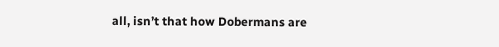all, isn’t that how Dobermans are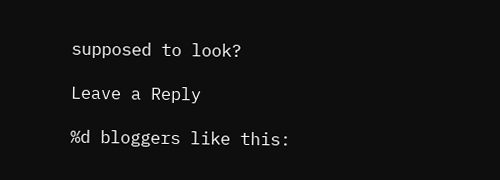supposed to look?

Leave a Reply

%d bloggers like this: